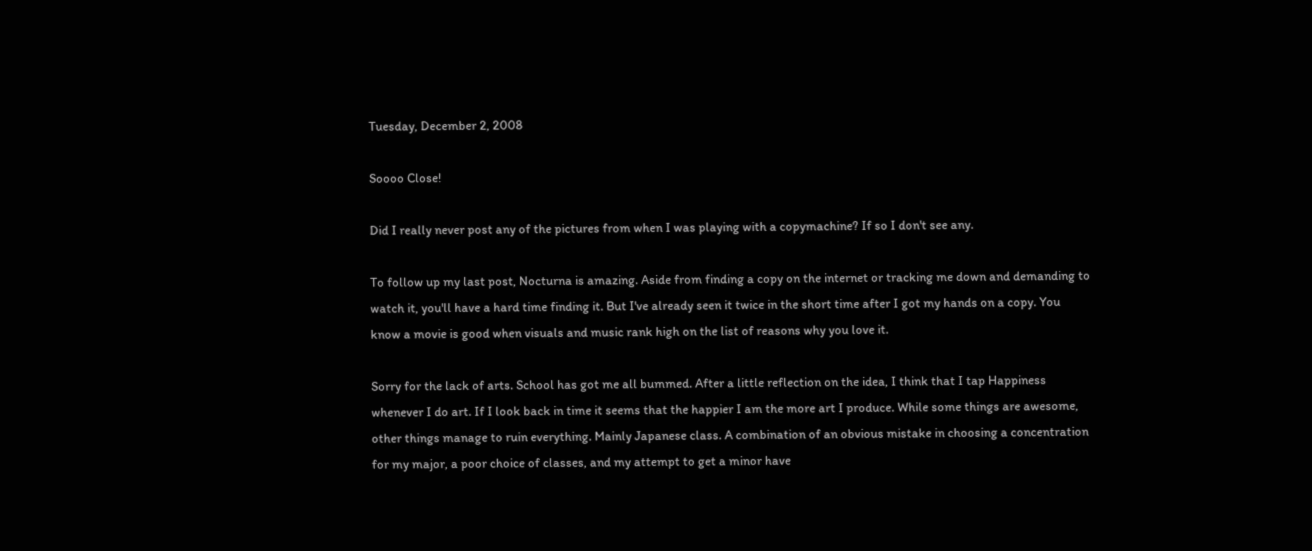Tuesday, December 2, 2008

Soooo Close!

Did I really never post any of the pictures from when I was playing with a copymachine? If so I don't see any.

To follow up my last post, Nocturna is amazing. Aside from finding a copy on the internet or tracking me down and demanding to watch it, you'll have a hard time finding it. But I've already seen it twice in the short time after I got my hands on a copy. You know a movie is good when visuals and music rank high on the list of reasons why you love it.

Sorry for the lack of arts. School has got me all bummed. After a little reflection on the idea, I think that I tap Happiness whenever I do art. If I look back in time it seems that the happier I am the more art I produce. While some things are awesome, other things manage to ruin everything. Mainly Japanese class. A combination of an obvious mistake in choosing a concentration for my major, a poor choice of classes, and my attempt to get a minor have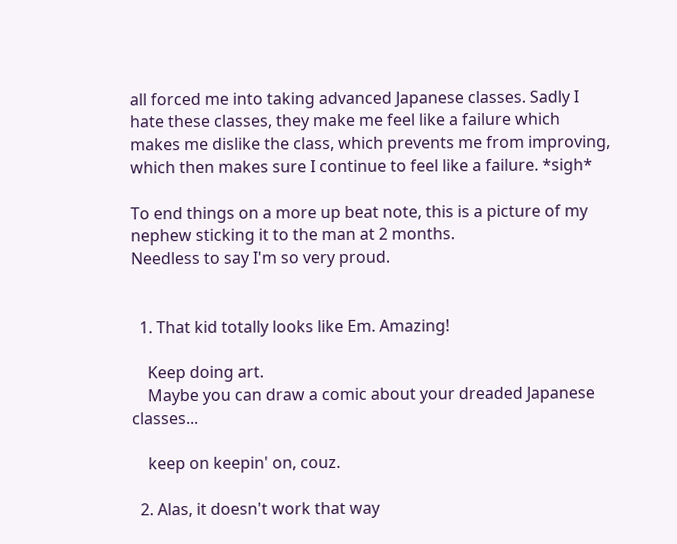all forced me into taking advanced Japanese classes. Sadly I hate these classes, they make me feel like a failure which makes me dislike the class, which prevents me from improving, which then makes sure I continue to feel like a failure. *sigh*

To end things on a more up beat note, this is a picture of my nephew sticking it to the man at 2 months.
Needless to say I'm so very proud.


  1. That kid totally looks like Em. Amazing!

    Keep doing art.
    Maybe you can draw a comic about your dreaded Japanese classes...

    keep on keepin' on, couz.

  2. Alas, it doesn't work that way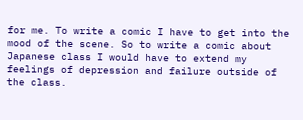for me. To write a comic I have to get into the mood of the scene. So to write a comic about Japanese class I would have to extend my feelings of depression and failure outside of the class.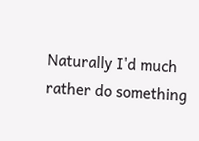Naturally I'd much rather do something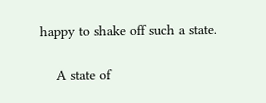happy to shake off such a state.

    A state of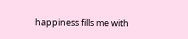happiness fills me with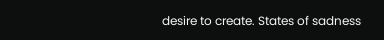desire to create. States of sadness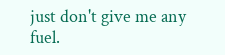just don't give me any fuel.